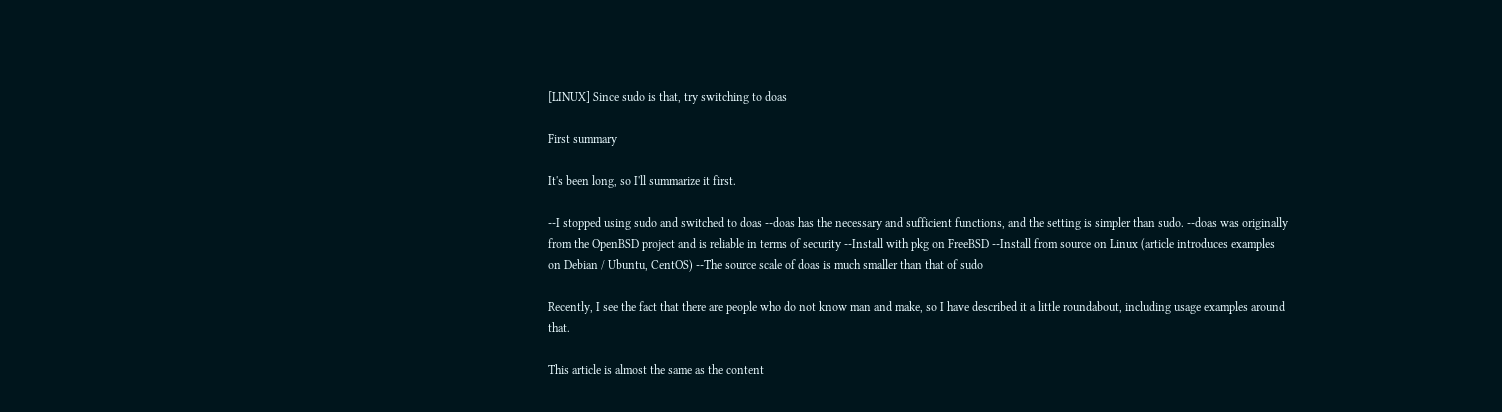[LINUX] Since sudo is that, try switching to doas

First summary

It's been long, so I'll summarize it first.

--I stopped using sudo and switched to doas --doas has the necessary and sufficient functions, and the setting is simpler than sudo. --doas was originally from the OpenBSD project and is reliable in terms of security --Install with pkg on FreeBSD --Install from source on Linux (article introduces examples on Debian / Ubuntu, CentOS) --The source scale of doas is much smaller than that of sudo

Recently, I see the fact that there are people who do not know man and make, so I have described it a little roundabout, including usage examples around that.

This article is almost the same as the content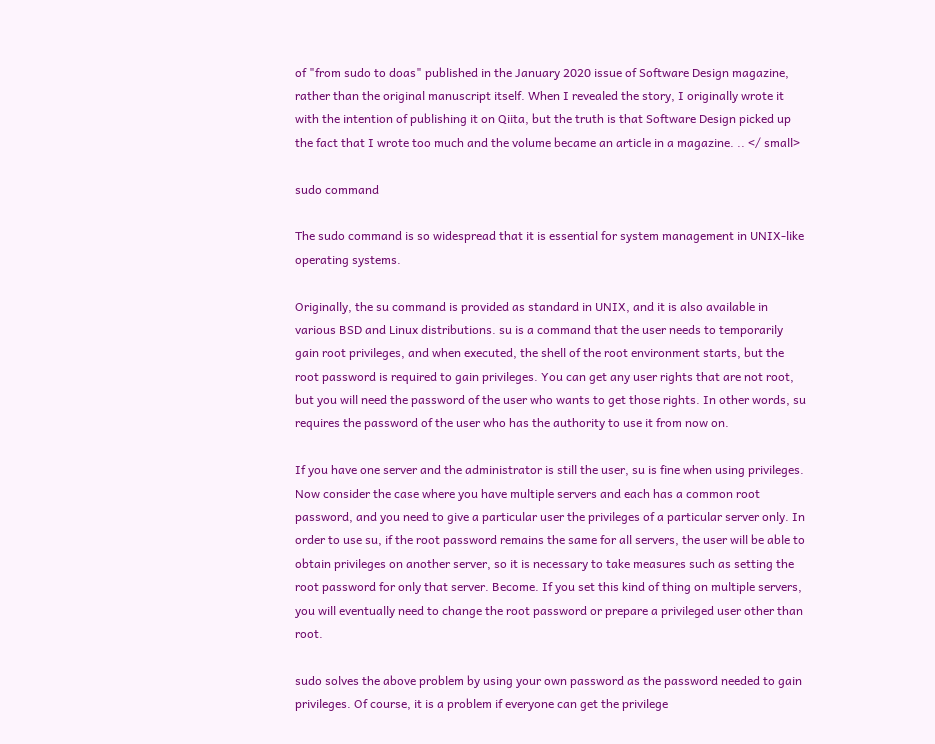of "from sudo to doas" published in the January 2020 issue of Software Design magazine, rather than the original manuscript itself. When I revealed the story, I originally wrote it with the intention of publishing it on Qiita, but the truth is that Software Design picked up the fact that I wrote too much and the volume became an article in a magazine. .. </ small>

sudo command

The sudo command is so widespread that it is essential for system management in UNIX-like operating systems.

Originally, the su command is provided as standard in UNIX, and it is also available in various BSD and Linux distributions. su is a command that the user needs to temporarily gain root privileges, and when executed, the shell of the root environment starts, but the root password is required to gain privileges. You can get any user rights that are not root, but you will need the password of the user who wants to get those rights. In other words, su requires the password of the user who has the authority to use it from now on.

If you have one server and the administrator is still the user, su is fine when using privileges. Now consider the case where you have multiple servers and each has a common root password, and you need to give a particular user the privileges of a particular server only. In order to use su, if the root password remains the same for all servers, the user will be able to obtain privileges on another server, so it is necessary to take measures such as setting the root password for only that server. Become. If you set this kind of thing on multiple servers, you will eventually need to change the root password or prepare a privileged user other than root.

sudo solves the above problem by using your own password as the password needed to gain privileges. Of course, it is a problem if everyone can get the privilege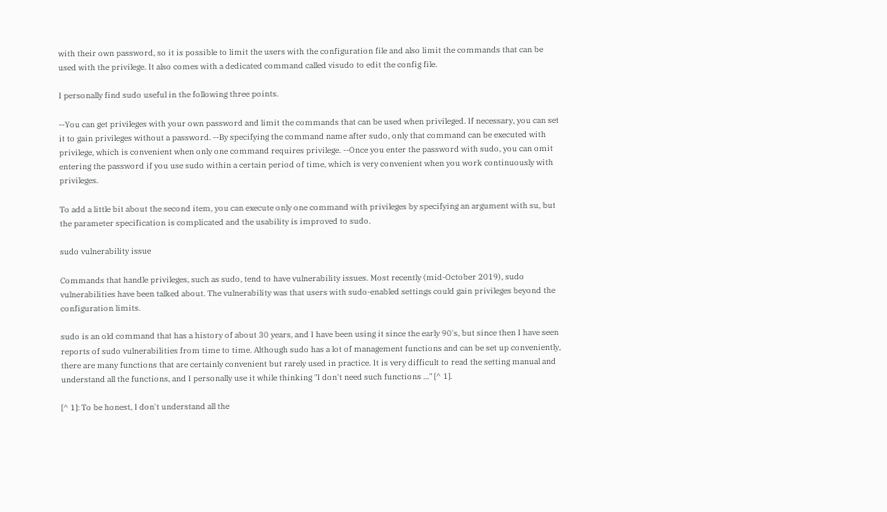with their own password, so it is possible to limit the users with the configuration file and also limit the commands that can be used with the privilege. It also comes with a dedicated command called visudo to edit the config file.

I personally find sudo useful in the following three points.

--You can get privileges with your own password and limit the commands that can be used when privileged. If necessary, you can set it to gain privileges without a password. --By specifying the command name after sudo, only that command can be executed with privilege, which is convenient when only one command requires privilege. --Once you enter the password with sudo, you can omit entering the password if you use sudo within a certain period of time, which is very convenient when you work continuously with privileges.

To add a little bit about the second item, you can execute only one command with privileges by specifying an argument with su, but the parameter specification is complicated and the usability is improved to sudo.

sudo vulnerability issue

Commands that handle privileges, such as sudo, tend to have vulnerability issues. Most recently (mid-October 2019), sudo vulnerabilities have been talked about. The vulnerability was that users with sudo-enabled settings could gain privileges beyond the configuration limits.

sudo is an old command that has a history of about 30 years, and I have been using it since the early 90's, but since then I have seen reports of sudo vulnerabilities from time to time. Although sudo has a lot of management functions and can be set up conveniently, there are many functions that are certainly convenient but rarely used in practice. It is very difficult to read the setting manual and understand all the functions, and I personally use it while thinking "I don't need such functions ..." [^ 1].

[^ 1]: To be honest, I don't understand all the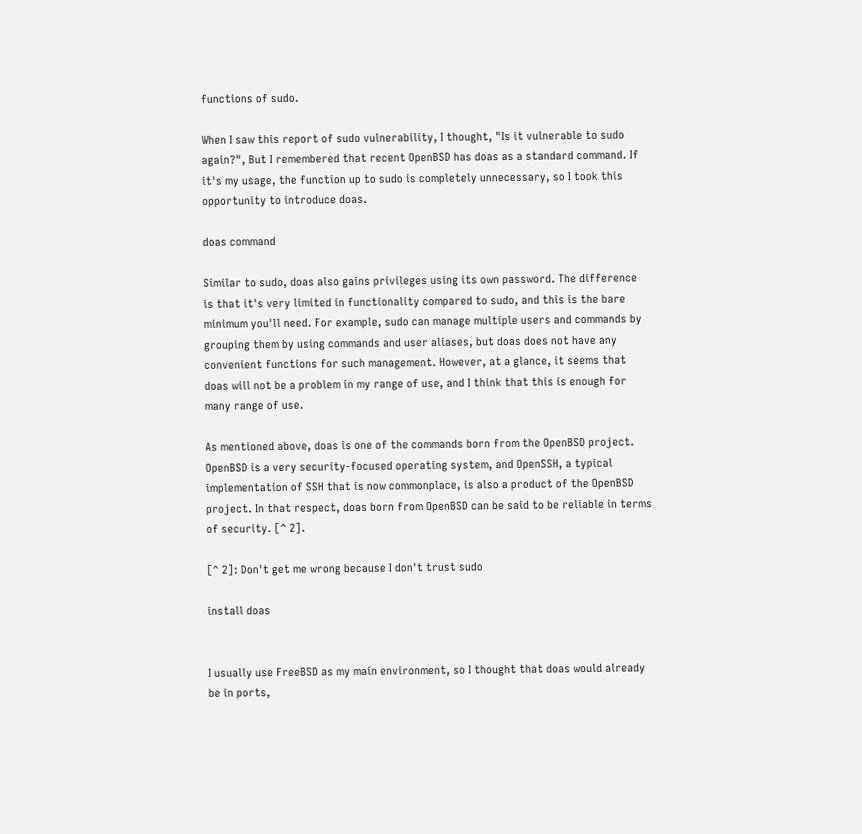functions of sudo.

When I saw this report of sudo vulnerability, I thought, "Is it vulnerable to sudo again?", But I remembered that recent OpenBSD has doas as a standard command. If it's my usage, the function up to sudo is completely unnecessary, so I took this opportunity to introduce doas.

doas command

Similar to sudo, doas also gains privileges using its own password. The difference is that it's very limited in functionality compared to sudo, and this is the bare minimum you'll need. For example, sudo can manage multiple users and commands by grouping them by using commands and user aliases, but doas does not have any convenient functions for such management. However, at a glance, it seems that doas will not be a problem in my range of use, and I think that this is enough for many range of use.

As mentioned above, doas is one of the commands born from the OpenBSD project. OpenBSD is a very security-focused operating system, and OpenSSH, a typical implementation of SSH that is now commonplace, is also a product of the OpenBSD project. In that respect, doas born from OpenBSD can be said to be reliable in terms of security. [^ 2].

[^ 2]: Don't get me wrong because I don't trust sudo

install doas


I usually use FreeBSD as my main environment, so I thought that doas would already be in ports,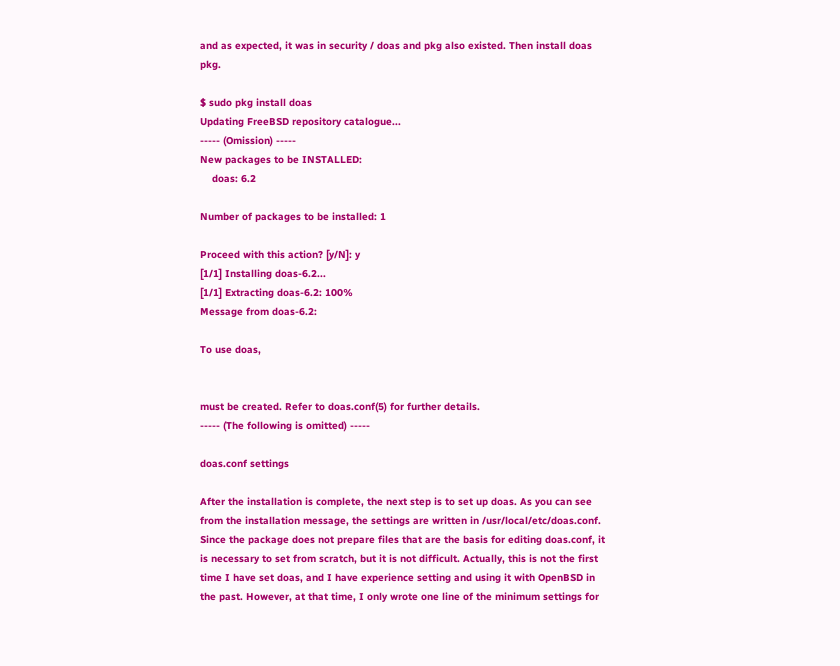and as expected, it was in security / doas and pkg also existed. Then install doas pkg.

$ sudo pkg install doas
Updating FreeBSD repository catalogue...
----- (Omission) -----
New packages to be INSTALLED:
    doas: 6.2

Number of packages to be installed: 1

Proceed with this action? [y/N]: y
[1/1] Installing doas-6.2...
[1/1] Extracting doas-6.2: 100%
Message from doas-6.2:

To use doas,


must be created. Refer to doas.conf(5) for further details.
----- (The following is omitted) -----

doas.conf settings

After the installation is complete, the next step is to set up doas. As you can see from the installation message, the settings are written in /usr/local/etc/doas.conf. Since the package does not prepare files that are the basis for editing doas.conf, it is necessary to set from scratch, but it is not difficult. Actually, this is not the first time I have set doas, and I have experience setting and using it with OpenBSD in the past. However, at that time, I only wrote one line of the minimum settings for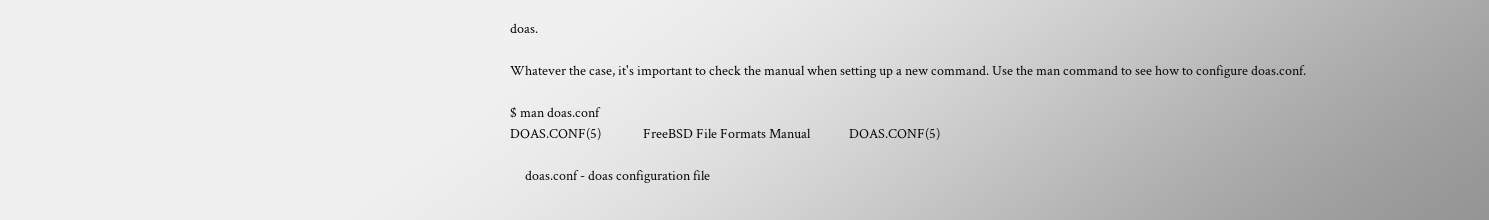doas.

Whatever the case, it's important to check the manual when setting up a new command. Use the man command to see how to configure doas.conf.

$ man doas.conf
DOAS.CONF(5)              FreeBSD File Formats Manual             DOAS.CONF(5)

     doas.conf - doas configuration file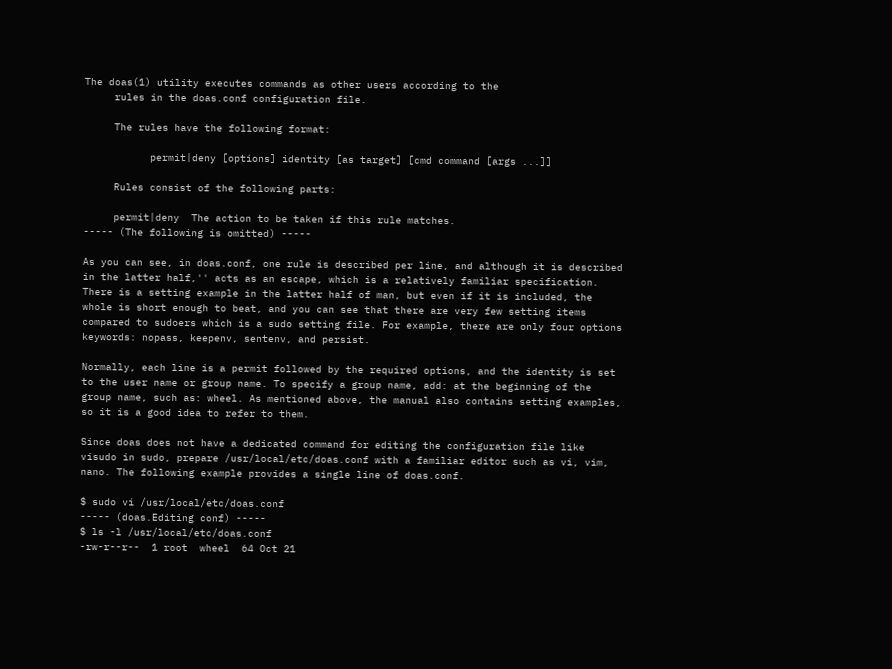The doas(1) utility executes commands as other users according to the
     rules in the doas.conf configuration file.

     The rules have the following format:

           permit|deny [options] identity [as target] [cmd command [args ...]]

     Rules consist of the following parts:

     permit|deny  The action to be taken if this rule matches.
----- (The following is omitted) -----

As you can see, in doas.conf, one rule is described per line, and although it is described in the latter half,'' acts as an escape, which is a relatively familiar specification. There is a setting example in the latter half of man, but even if it is included, the whole is short enough to beat, and you can see that there are very few setting items compared to sudoers which is a sudo setting file. For example, there are only four options keywords: nopass, keepenv, sentenv, and persist.

Normally, each line is a permit followed by the required options, and the identity is set to the user name or group name. To specify a group name, add: at the beginning of the group name, such as: wheel. As mentioned above, the manual also contains setting examples, so it is a good idea to refer to them.

Since doas does not have a dedicated command for editing the configuration file like visudo in sudo, prepare /usr/local/etc/doas.conf with a familiar editor such as vi, vim, nano. The following example provides a single line of doas.conf.

$ sudo vi /usr/local/etc/doas.conf
----- (doas.Editing conf) -----
$ ls -l /usr/local/etc/doas.conf
-rw-r--r--  1 root  wheel  64 Oct 21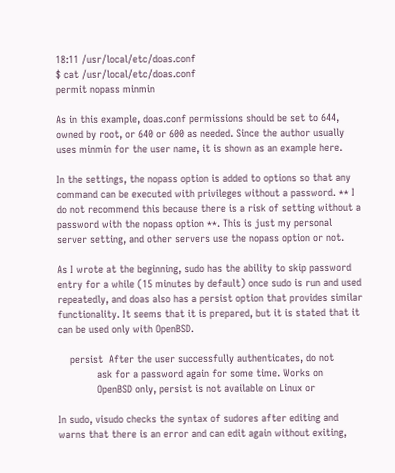18:11 /usr/local/etc/doas.conf
$ cat /usr/local/etc/doas.conf
permit nopass minmin

As in this example, doas.conf permissions should be set to 644, owned by root, or 640 or 600 as needed. Since the author usually uses minmin for the user name, it is shown as an example here.

In the settings, the nopass option is added to options so that any command can be executed with privileges without a password. ** I do not recommend this because there is a risk of setting without a password with the nopass option **. This is just my personal server setting, and other servers use the nopass option or not.

As I wrote at the beginning, sudo has the ability to skip password entry for a while (15 minutes by default) once sudo is run and used repeatedly, and doas also has a persist option that provides similar functionality. It seems that it is prepared, but it is stated that it can be used only with OpenBSD.

    persist  After the user successfully authenticates, do not
             ask for a password again for some time. Works on
             OpenBSD only, persist is not available on Linux or

In sudo, visudo checks the syntax of sudores after editing and warns that there is an error and can edit again without exiting,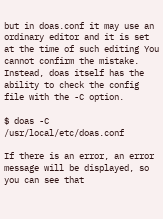but in doas.conf it may use an ordinary editor and it is set at the time of such editing You cannot confirm the mistake. Instead, doas itself has the ability to check the config file with the -C option.

$ doas -C /usr/local/etc/doas.conf

If there is an error, an error message will be displayed, so you can see that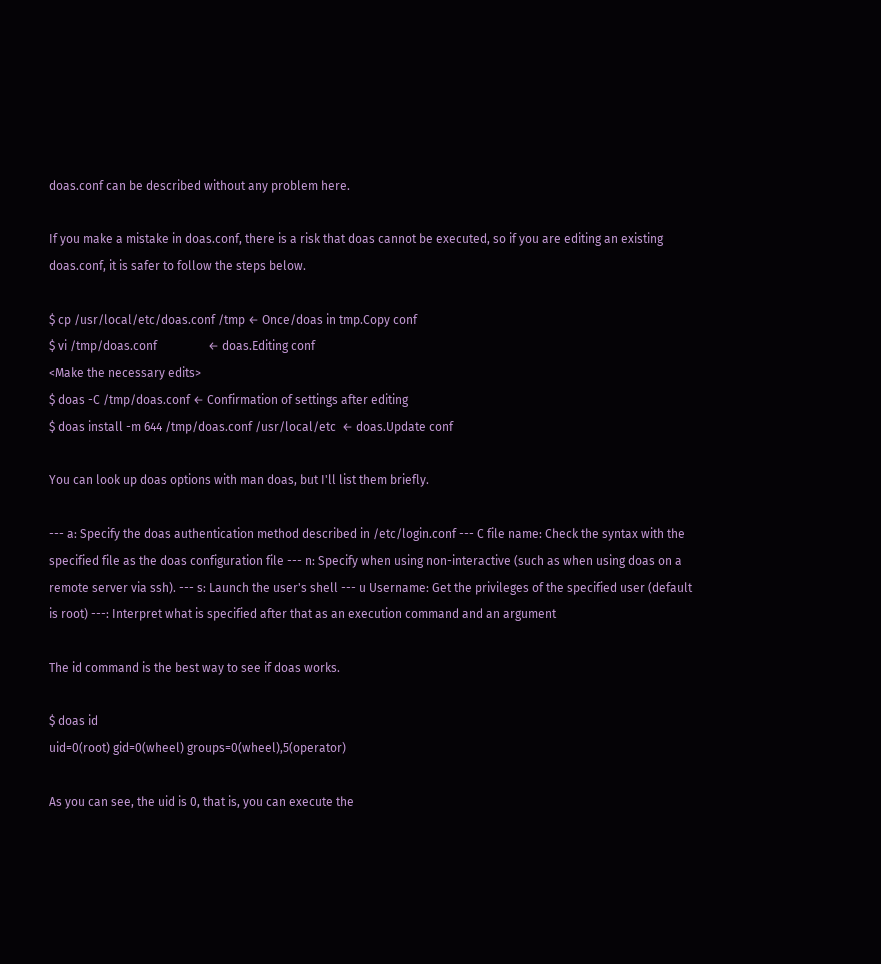doas.conf can be described without any problem here.

If you make a mistake in doas.conf, there is a risk that doas cannot be executed, so if you are editing an existing doas.conf, it is safer to follow the steps below.

$ cp /usr/local/etc/doas.conf /tmp ← Once/doas in tmp.Copy conf
$ vi /tmp/doas.conf                 ← doas.Editing conf
<Make the necessary edits>
$ doas -C /tmp/doas.conf ← Confirmation of settings after editing
$ doas install -m 644 /tmp/doas.conf /usr/local/etc  ← doas.Update conf

You can look up doas options with man doas, but I'll list them briefly.

--- a: Specify the doas authentication method described in /etc/login.conf --- C file name: Check the syntax with the specified file as the doas configuration file --- n: Specify when using non-interactive (such as when using doas on a remote server via ssh). --- s: Launch the user's shell --- u Username: Get the privileges of the specified user (default is root) ---: Interpret what is specified after that as an execution command and an argument

The id command is the best way to see if doas works.

$ doas id
uid=0(root) gid=0(wheel) groups=0(wheel),5(operator)

As you can see, the uid is 0, that is, you can execute the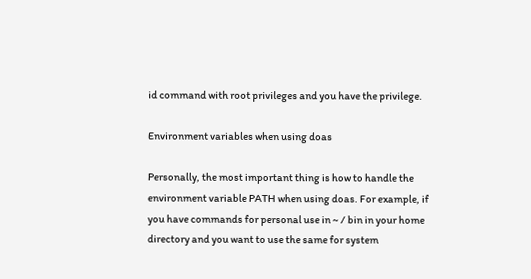id command with root privileges and you have the privilege.

Environment variables when using doas

Personally, the most important thing is how to handle the environment variable PATH when using doas. For example, if you have commands for personal use in ~ / bin in your home directory and you want to use the same for system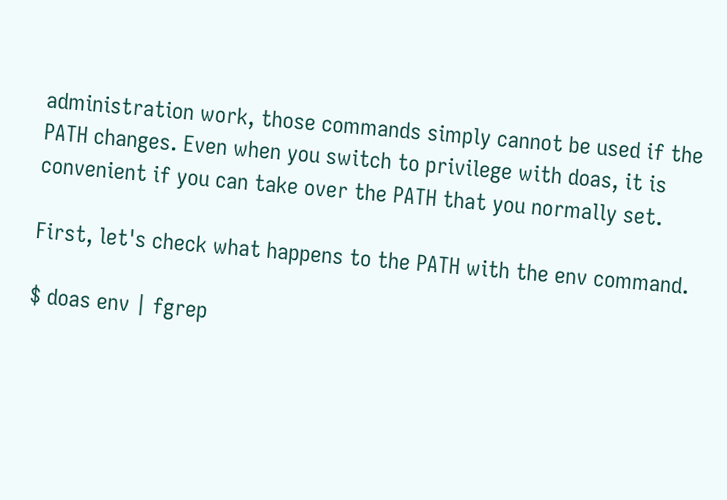administration work, those commands simply cannot be used if the PATH changes. Even when you switch to privilege with doas, it is convenient if you can take over the PATH that you normally set.

First, let's check what happens to the PATH with the env command.

$ doas env | fgrep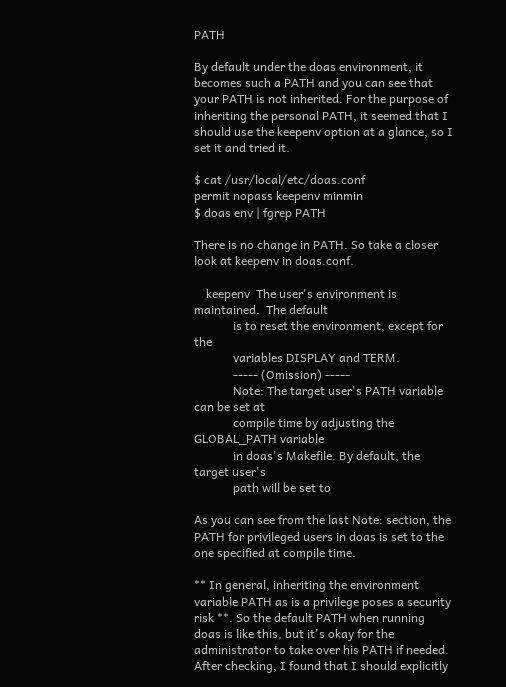PATH

By default under the doas environment, it becomes such a PATH and you can see that your PATH is not inherited. For the purpose of inheriting the personal PATH, it seemed that I should use the keepenv option at a glance, so I set it and tried it.

$ cat /usr/local/etc/doas.conf
permit nopass keepenv minmin
$ doas env | fgrep PATH

There is no change in PATH. So take a closer look at keepenv in doas.conf.

    keepenv  The user's environment is maintained.  The default
             is to reset the environment, except for the
             variables DISPLAY and TERM.
             ----- (Omission) -----
             Note: The target user's PATH variable can be set at
             compile time by adjusting the GLOBAL_PATH variable
             in doas's Makefile. By default, the target user's
             path will be set to

As you can see from the last Note: section, the PATH for privileged users in doas is set to the one specified at compile time.

** In general, inheriting the environment variable PATH as is a privilege poses a security risk **. So the default PATH when running doas is like this, but it's okay for the administrator to take over his PATH if needed. After checking, I found that I should explicitly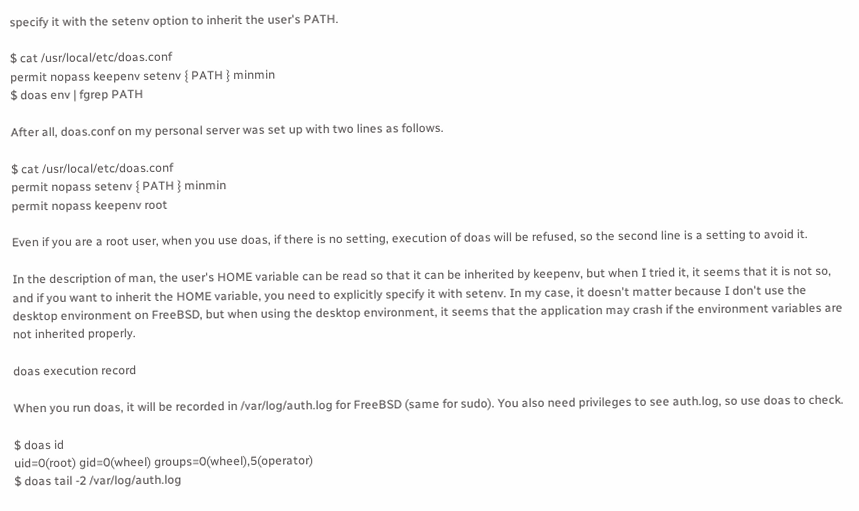specify it with the setenv option to inherit the user's PATH.

$ cat /usr/local/etc/doas.conf
permit nopass keepenv setenv { PATH } minmin
$ doas env | fgrep PATH

After all, doas.conf on my personal server was set up with two lines as follows.

$ cat /usr/local/etc/doas.conf
permit nopass setenv { PATH } minmin
permit nopass keepenv root

Even if you are a root user, when you use doas, if there is no setting, execution of doas will be refused, so the second line is a setting to avoid it.

In the description of man, the user's HOME variable can be read so that it can be inherited by keepenv, but when I tried it, it seems that it is not so, and if you want to inherit the HOME variable, you need to explicitly specify it with setenv. In my case, it doesn't matter because I don't use the desktop environment on FreeBSD, but when using the desktop environment, it seems that the application may crash if the environment variables are not inherited properly.

doas execution record

When you run doas, it will be recorded in /var/log/auth.log for FreeBSD (same for sudo). You also need privileges to see auth.log, so use doas to check.

$ doas id
uid=0(root) gid=0(wheel) groups=0(wheel),5(operator)
$ doas tail -2 /var/log/auth.log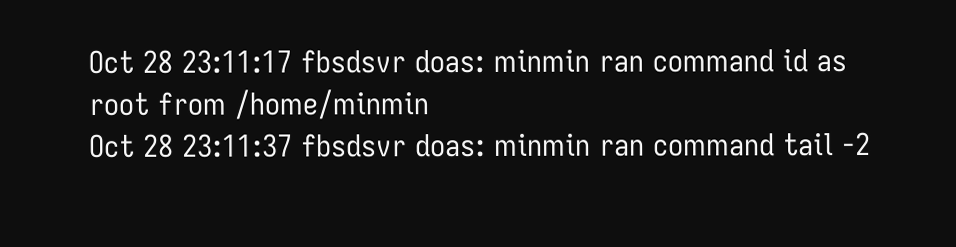Oct 28 23:11:17 fbsdsvr doas: minmin ran command id as root from /home/minmin
Oct 28 23:11:37 fbsdsvr doas: minmin ran command tail -2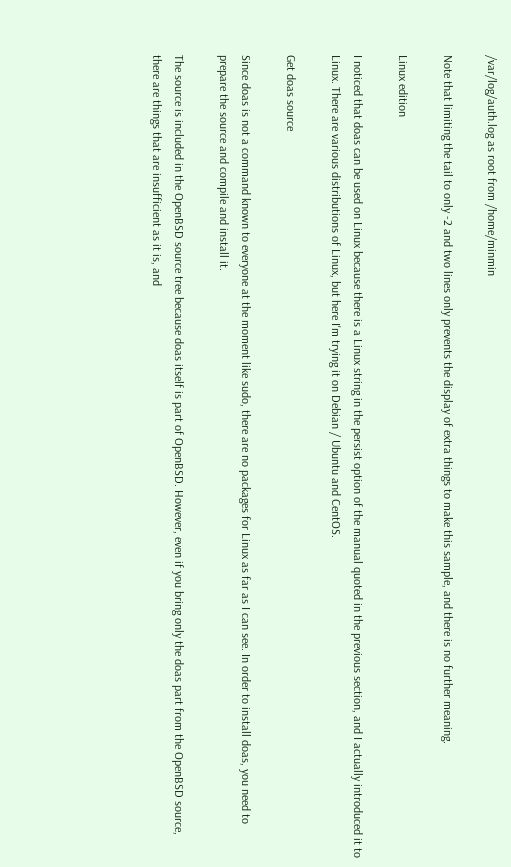/var/log/auth.log as root from /home/minmin

Note that limiting the tail to only -2 and two lines only prevents the display of extra things to make this sample, and there is no further meaning.

Linux edition

I noticed that doas can be used on Linux because there is a Linux string in the persist option of the manual quoted in the previous section, and I actually introduced it to Linux. There are various distributions of Linux, but here I'm trying it on Debian / Ubuntu and CentOS.

Get doas source

Since doas is not a command known to everyone at the moment like sudo, there are no packages for Linux as far as I can see. In order to install doas, you need to prepare the source and compile and install it.

The source is included in the OpenBSD source tree because doas itself is part of OpenBSD. However, even if you bring only the doas part from the OpenBSD source, there are things that are insufficient as it is, and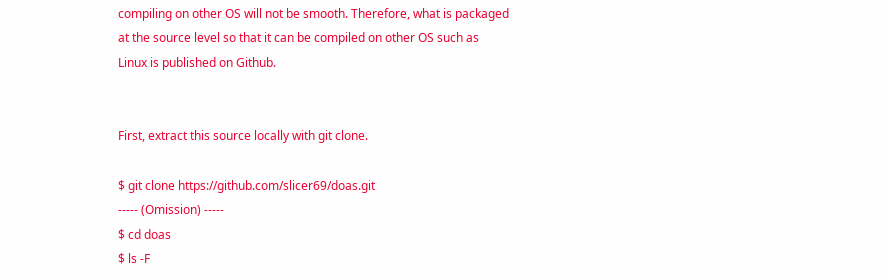compiling on other OS will not be smooth. Therefore, what is packaged at the source level so that it can be compiled on other OS such as Linux is published on Github.


First, extract this source locally with git clone.

$ git clone https://github.com/slicer69/doas.git
----- (Omission) -----
$ cd doas
$ ls -F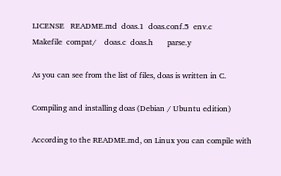LICENSE   README.md  doas.1  doas.conf.5  env.c
Makefile  compat/    doas.c  doas.h       parse.y

As you can see from the list of files, doas is written in C.

Compiling and installing doas (Debian / Ubuntu edition)

According to the README.md, on Linux you can compile with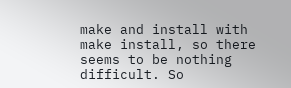make and install with make install, so there seems to be nothing difficult. So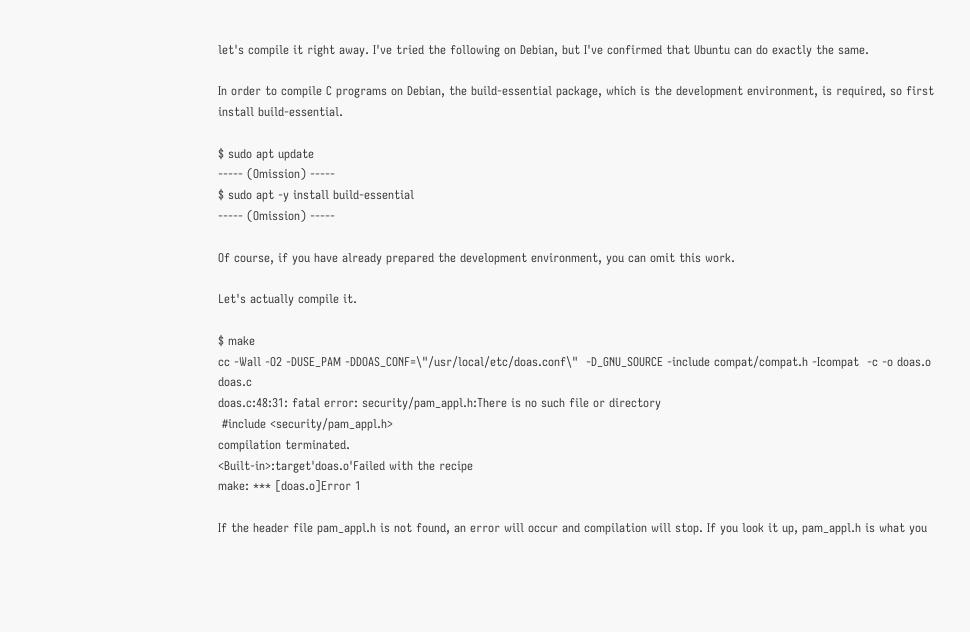let's compile it right away. I've tried the following on Debian, but I've confirmed that Ubuntu can do exactly the same.

In order to compile C programs on Debian, the build-essential package, which is the development environment, is required, so first install build-essential.

$ sudo apt update
----- (Omission) -----
$ sudo apt -y install build-essential
----- (Omission) -----

Of course, if you have already prepared the development environment, you can omit this work.

Let's actually compile it.

$ make
cc -Wall -O2 -DUSE_PAM -DDOAS_CONF=\"/usr/local/etc/doas.conf\"  -D_GNU_SOURCE -include compat/compat.h -Icompat  -c -o doas.o doas.c
doas.c:48:31: fatal error: security/pam_appl.h:There is no such file or directory
 #include <security/pam_appl.h>
compilation terminated.
<Built-in>:target'doas.o'Failed with the recipe
make: *** [doas.o]Error 1

If the header file pam_appl.h is not found, an error will occur and compilation will stop. If you look it up, pam_appl.h is what you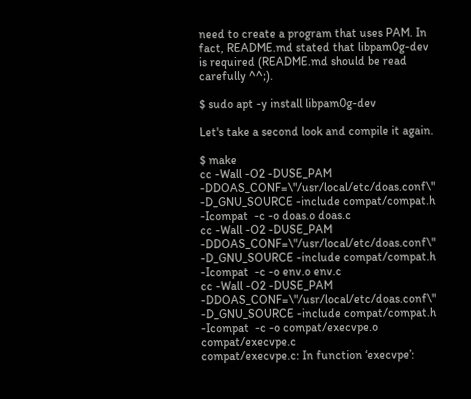need to create a program that uses PAM. In fact, README.md stated that libpam0g-dev is required (README.md should be read carefully ^^;).

$ sudo apt -y install libpam0g-dev

Let's take a second look and compile it again.

$ make
cc -Wall -O2 -DUSE_PAM -DDOAS_CONF=\"/usr/local/etc/doas.conf\"  -D_GNU_SOURCE -include compat/compat.h -Icompat  -c -o doas.o doas.c
cc -Wall -O2 -DUSE_PAM -DDOAS_CONF=\"/usr/local/etc/doas.conf\"  -D_GNU_SOURCE -include compat/compat.h -Icompat  -c -o env.o env.c
cc -Wall -O2 -DUSE_PAM -DDOAS_CONF=\"/usr/local/etc/doas.conf\"  -D_GNU_SOURCE -include compat/compat.h -Icompat  -c -o compat/execvpe.o compat/execvpe.c
compat/execvpe.c: In function ‘execvpe’: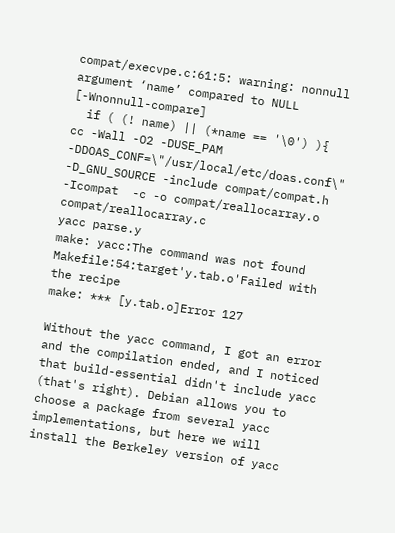compat/execvpe.c:61:5: warning: nonnull argument ‘name’ compared to NULL [-Wnonnull-compare]
  if ( (! name) || (*name == '\0') ){
cc -Wall -O2 -DUSE_PAM -DDOAS_CONF=\"/usr/local/etc/doas.conf\"  -D_GNU_SOURCE -include compat/compat.h -Icompat  -c -o compat/reallocarray.o compat/reallocarray.c
yacc parse.y
make: yacc:The command was not found
Makefile:54:target'y.tab.o'Failed with the recipe
make: *** [y.tab.o]Error 127

Without the yacc command, I got an error and the compilation ended, and I noticed that build-essential didn't include yacc (that's right). Debian allows you to choose a package from several yacc implementations, but here we will install the Berkeley version of yacc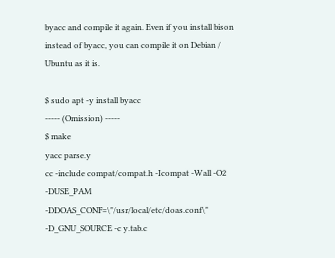byacc and compile it again. Even if you install bison instead of byacc, you can compile it on Debian / Ubuntu as it is.

$ sudo apt -y install byacc
----- (Omission) -----
$ make
yacc parse.y
cc -include compat/compat.h -Icompat -Wall -O2 -DUSE_PAM -DDOAS_CONF=\"/usr/local/etc/doas.conf\"  -D_GNU_SOURCE -c y.tab.c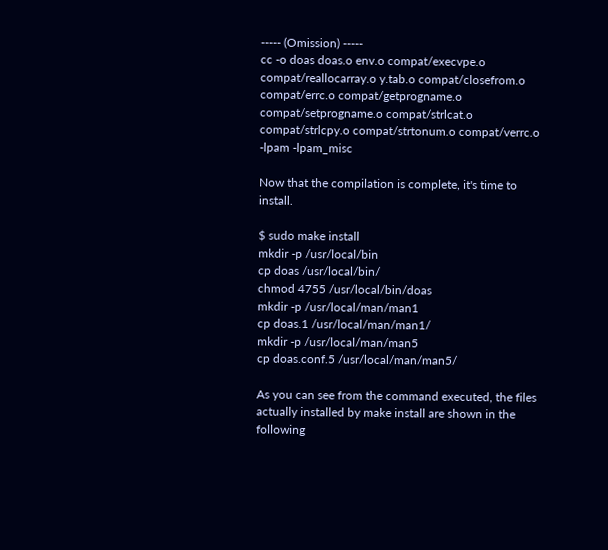----- (Omission) -----
cc -o doas doas.o env.o compat/execvpe.o compat/reallocarray.o y.tab.o compat/closefrom.o compat/errc.o compat/getprogname.o compat/setprogname.o compat/strlcat.o compat/strlcpy.o compat/strtonum.o compat/verrc.o -lpam -lpam_misc

Now that the compilation is complete, it's time to install.

$ sudo make install
mkdir -p /usr/local/bin
cp doas /usr/local/bin/
chmod 4755 /usr/local/bin/doas
mkdir -p /usr/local/man/man1
cp doas.1 /usr/local/man/man1/
mkdir -p /usr/local/man/man5
cp doas.conf.5 /usr/local/man/man5/

As you can see from the command executed, the files actually installed by make install are shown in the following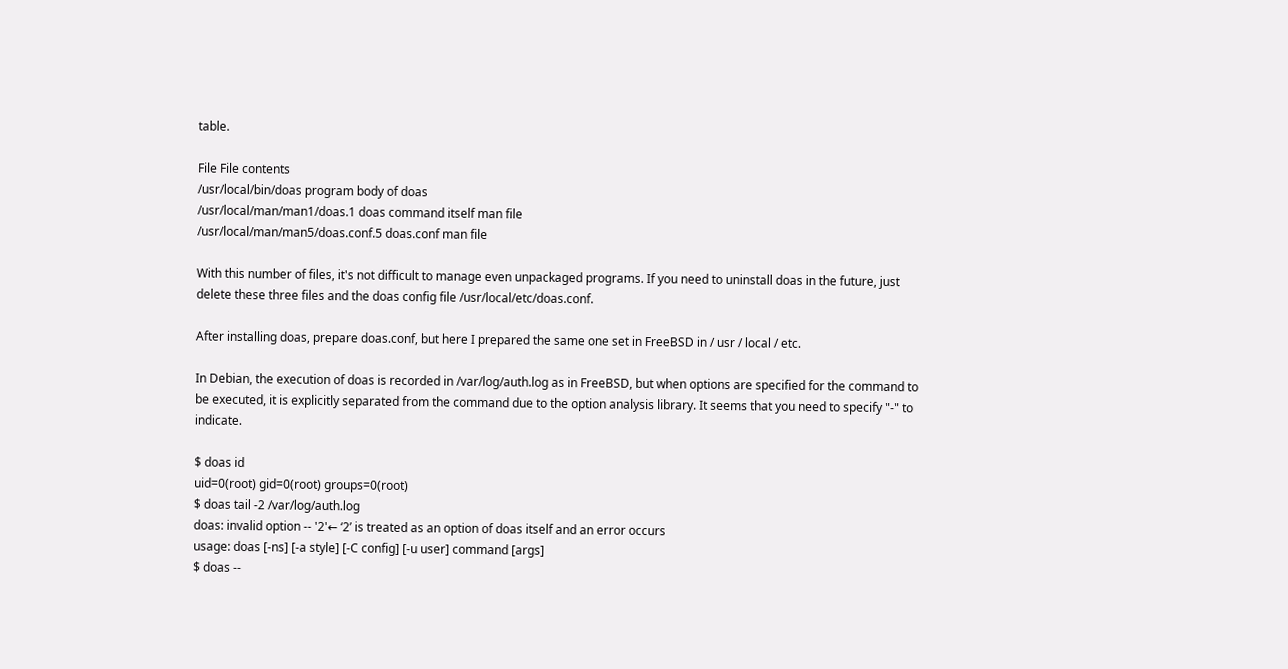table.

File File contents
/usr/local/bin/doas program body of doas
/usr/local/man/man1/doas.1 doas command itself man file
/usr/local/man/man5/doas.conf.5 doas.conf man file

With this number of files, it's not difficult to manage even unpackaged programs. If you need to uninstall doas in the future, just delete these three files and the doas config file /usr/local/etc/doas.conf.

After installing doas, prepare doas.conf, but here I prepared the same one set in FreeBSD in / usr / local / etc.

In Debian, the execution of doas is recorded in /var/log/auth.log as in FreeBSD, but when options are specified for the command to be executed, it is explicitly separated from the command due to the option analysis library. It seems that you need to specify "-" to indicate.

$ doas id
uid=0(root) gid=0(root) groups=0(root)
$ doas tail -2 /var/log/auth.log
doas: invalid option -- '2'← ‘2’ is treated as an option of doas itself and an error occurs
usage: doas [-ns] [-a style] [-C config] [-u user] command [args]
$ doas --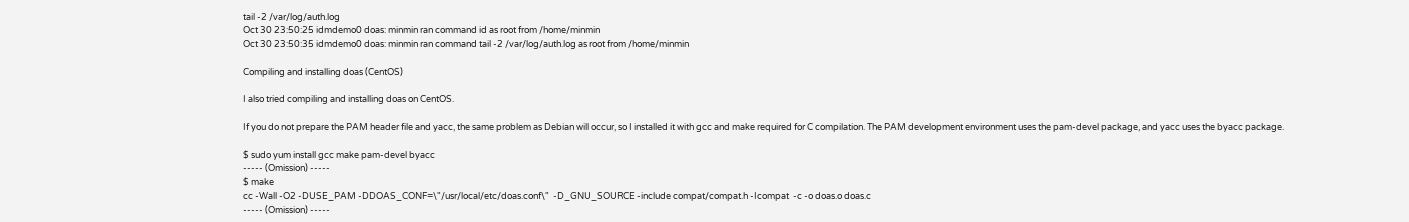tail -2 /var/log/auth.log
Oct 30 23:50:25 idmdemo0 doas: minmin ran command id as root from /home/minmin
Oct 30 23:50:35 idmdemo0 doas: minmin ran command tail -2 /var/log/auth.log as root from /home/minmin

Compiling and installing doas (CentOS)

I also tried compiling and installing doas on CentOS.

If you do not prepare the PAM header file and yacc, the same problem as Debian will occur, so I installed it with gcc and make required for C compilation. The PAM development environment uses the pam-devel package, and yacc uses the byacc package.

$ sudo yum install gcc make pam-devel byacc
----- (Omission) -----
$ make
cc -Wall -O2 -DUSE_PAM -DDOAS_CONF=\"/usr/local/etc/doas.conf\"  -D_GNU_SOURCE -include compat/compat.h -Icompat  -c -o doas.o doas.c
----- (Omission) -----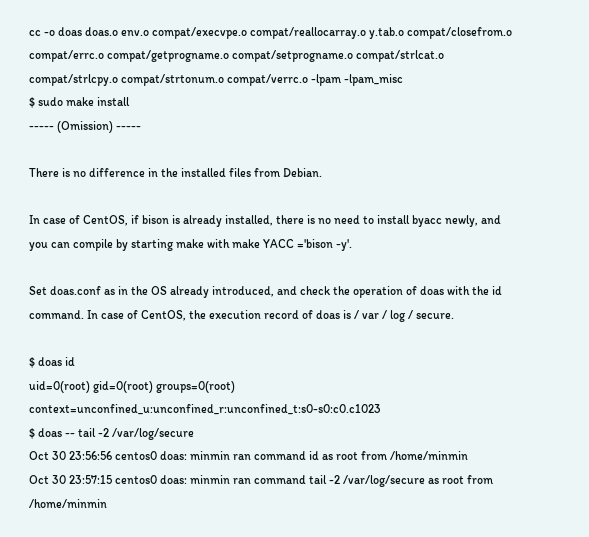cc -o doas doas.o env.o compat/execvpe.o compat/reallocarray.o y.tab.o compat/closefrom.o compat/errc.o compat/getprogname.o compat/setprogname.o compat/strlcat.o compat/strlcpy.o compat/strtonum.o compat/verrc.o -lpam -lpam_misc
$ sudo make install
----- (Omission) -----

There is no difference in the installed files from Debian.

In case of CentOS, if bison is already installed, there is no need to install byacc newly, and you can compile by starting make with make YACC ='bison -y'.

Set doas.conf as in the OS already introduced, and check the operation of doas with the id command. In case of CentOS, the execution record of doas is / var / log / secure.

$ doas id
uid=0(root) gid=0(root) groups=0(root) context=unconfined_u:unconfined_r:unconfined_t:s0-s0:c0.c1023
$ doas -- tail -2 /var/log/secure
Oct 30 23:56:56 centos0 doas: minmin ran command id as root from /home/minmin
Oct 30 23:57:15 centos0 doas: minmin ran command tail -2 /var/log/secure as root from /home/minmin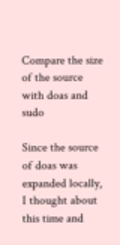Compare the size of the source with doas and sudo

Since the source of doas was expanded locally, I thought about this time and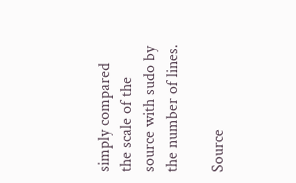simply compared the scale of the source with sudo by the number of lines.

Source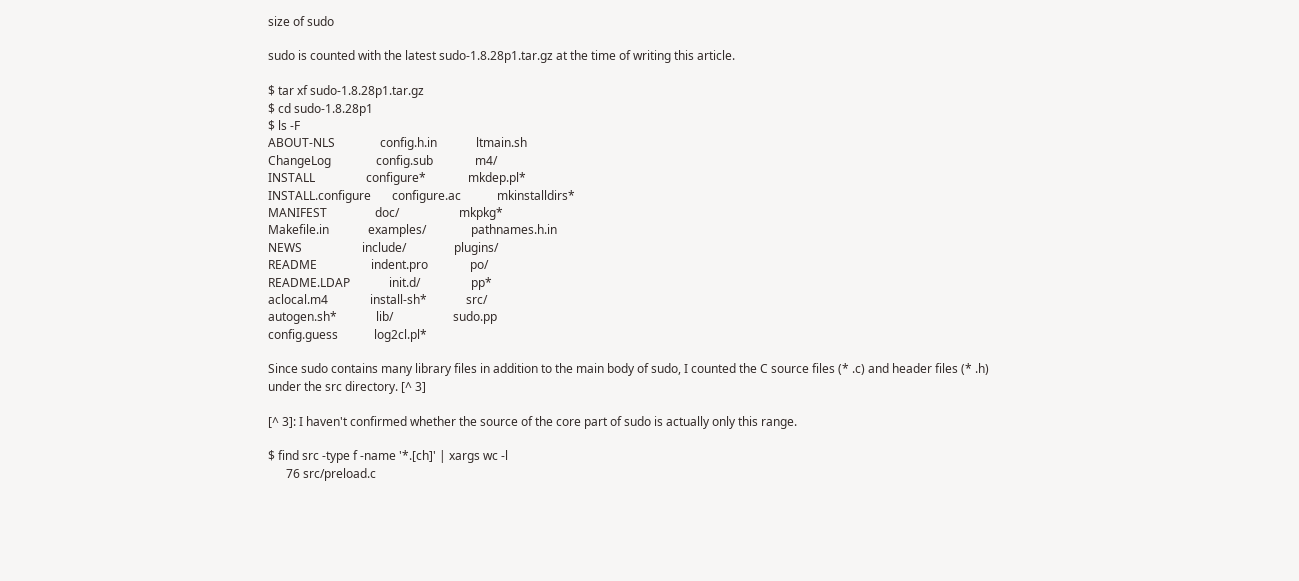size of sudo

sudo is counted with the latest sudo-1.8.28p1.tar.gz at the time of writing this article.

$ tar xf sudo-1.8.28p1.tar.gz
$ cd sudo-1.8.28p1
$ ls -F
ABOUT-NLS               config.h.in             ltmain.sh
ChangeLog               config.sub              m4/
INSTALL                 configure*              mkdep.pl*
INSTALL.configure       configure.ac            mkinstalldirs*
MANIFEST                doc/                    mkpkg*
Makefile.in             examples/               pathnames.h.in
NEWS                    include/                plugins/
README                  indent.pro              po/
README.LDAP             init.d/                 pp*
aclocal.m4              install-sh*             src/
autogen.sh*             lib/                    sudo.pp
config.guess            log2cl.pl*

Since sudo contains many library files in addition to the main body of sudo, I counted the C source files (* .c) and header files (* .h) under the src directory. [^ 3]

[^ 3]: I haven't confirmed whether the source of the core part of sudo is actually only this range.

$ find src -type f -name '*.[ch]' | xargs wc -l
      76 src/preload.c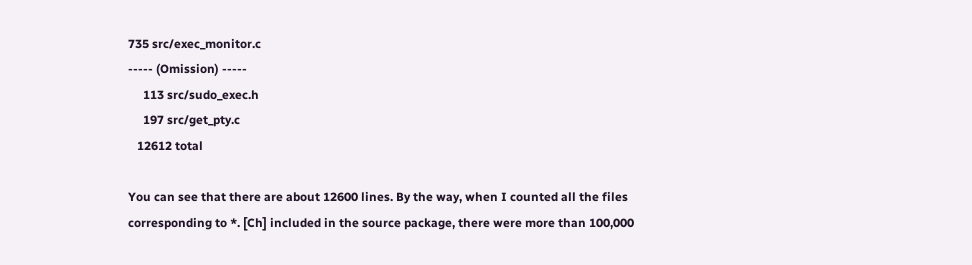735 src/exec_monitor.c
----- (Omission) -----
     113 src/sudo_exec.h
     197 src/get_pty.c
   12612 total

You can see that there are about 12600 lines. By the way, when I counted all the files corresponding to *. [Ch] included in the source package, there were more than 100,000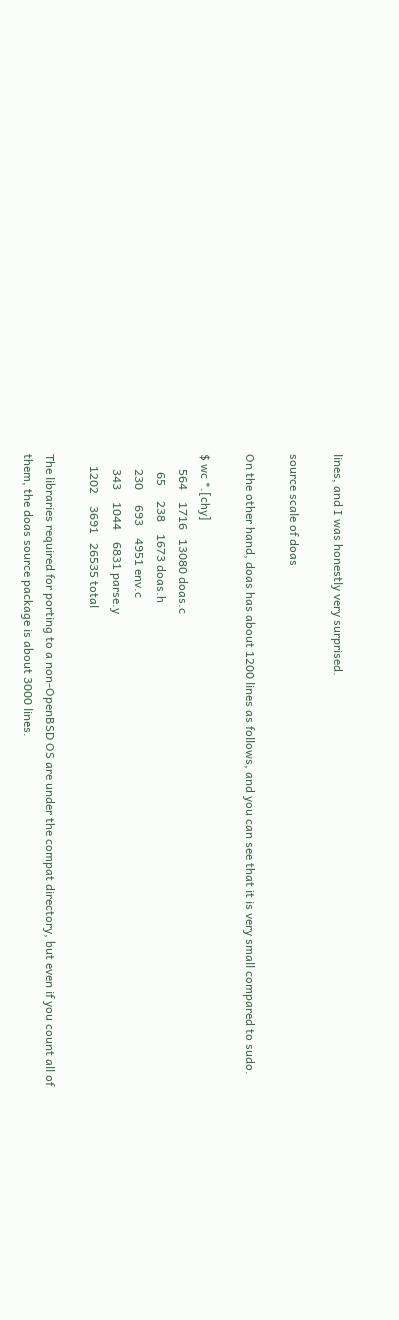lines, and I was honestly very surprised.

source scale of doas

On the other hand, doas has about 1200 lines as follows, and you can see that it is very small compared to sudo.

$ wc *.[chy]
     564    1716   13080 doas.c
      65     238    1673 doas.h
     230     693    4951 env.c
     343    1044    6831 parse.y
    1202    3691   26535 total

The libraries required for porting to a non-OpenBSD OS are under the compat directory, but even if you count all of them, the doas source package is about 3000 lines.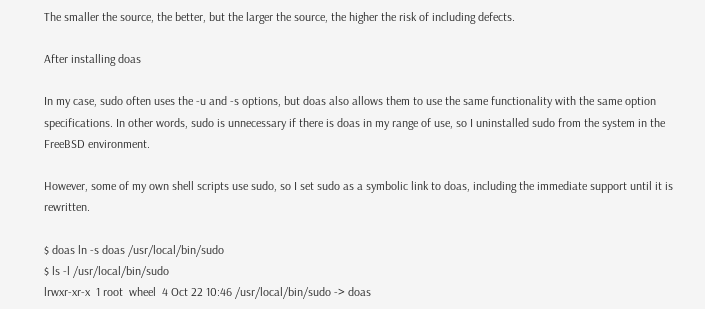The smaller the source, the better, but the larger the source, the higher the risk of including defects.

After installing doas

In my case, sudo often uses the -u and -s options, but doas also allows them to use the same functionality with the same option specifications. In other words, sudo is unnecessary if there is doas in my range of use, so I uninstalled sudo from the system in the FreeBSD environment.

However, some of my own shell scripts use sudo, so I set sudo as a symbolic link to doas, including the immediate support until it is rewritten.

$ doas ln -s doas /usr/local/bin/sudo
$ ls -l /usr/local/bin/sudo
lrwxr-xr-x  1 root  wheel  4 Oct 22 10:46 /usr/local/bin/sudo -> doas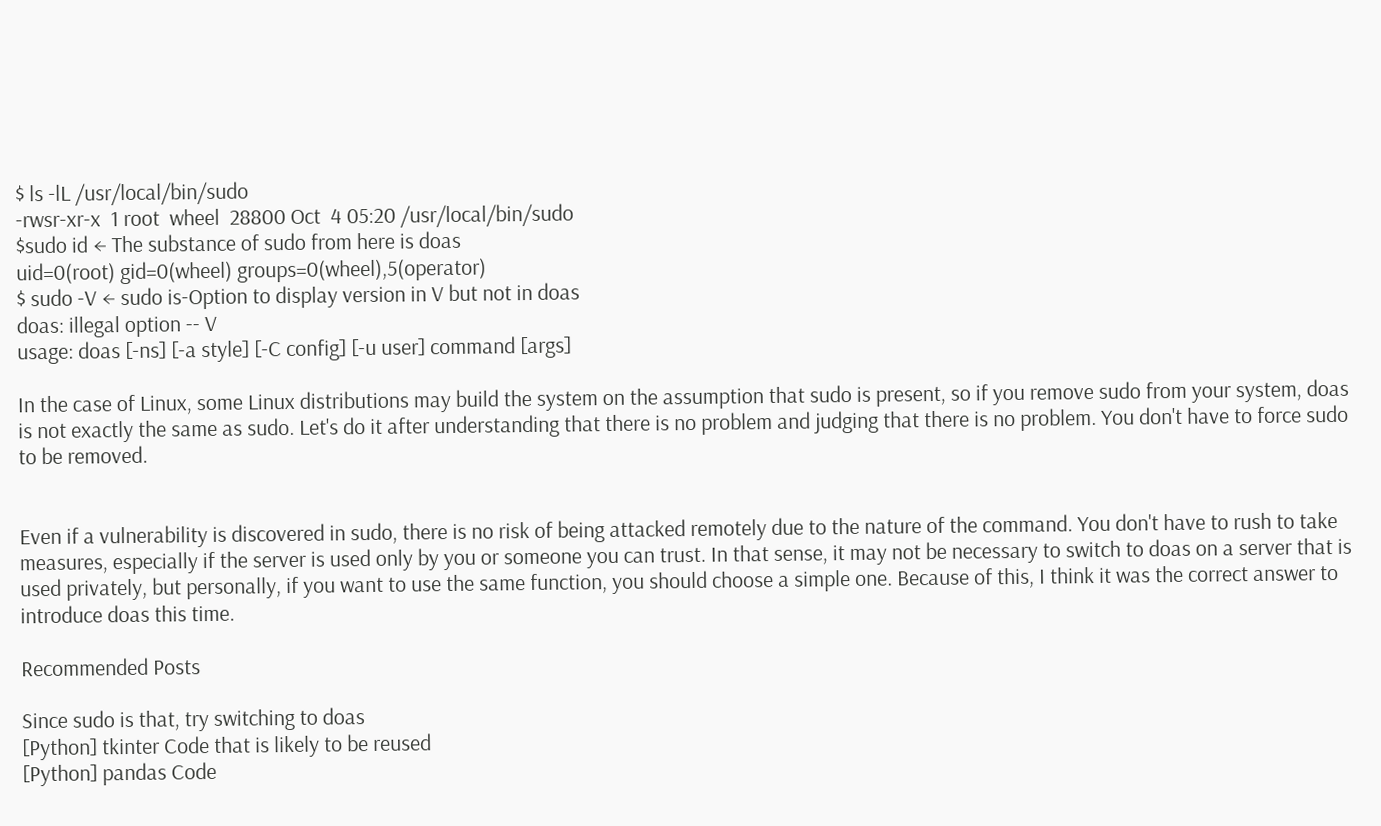$ ls -lL /usr/local/bin/sudo
-rwsr-xr-x  1 root  wheel  28800 Oct  4 05:20 /usr/local/bin/sudo
$sudo id ← The substance of sudo from here is doas
uid=0(root) gid=0(wheel) groups=0(wheel),5(operator)
$ sudo -V ← sudo is-Option to display version in V but not in doas
doas: illegal option -- V
usage: doas [-ns] [-a style] [-C config] [-u user] command [args]

In the case of Linux, some Linux distributions may build the system on the assumption that sudo is present, so if you remove sudo from your system, doas is not exactly the same as sudo. Let's do it after understanding that there is no problem and judging that there is no problem. You don't have to force sudo to be removed.


Even if a vulnerability is discovered in sudo, there is no risk of being attacked remotely due to the nature of the command. You don't have to rush to take measures, especially if the server is used only by you or someone you can trust. In that sense, it may not be necessary to switch to doas on a server that is used privately, but personally, if you want to use the same function, you should choose a simple one. Because of this, I think it was the correct answer to introduce doas this time.

Recommended Posts

Since sudo is that, try switching to doas
[Python] tkinter Code that is likely to be reused
[Python] pandas Code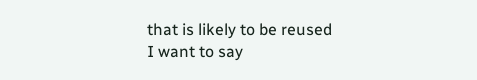that is likely to be reused
I want to say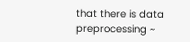that there is data preprocessing ~